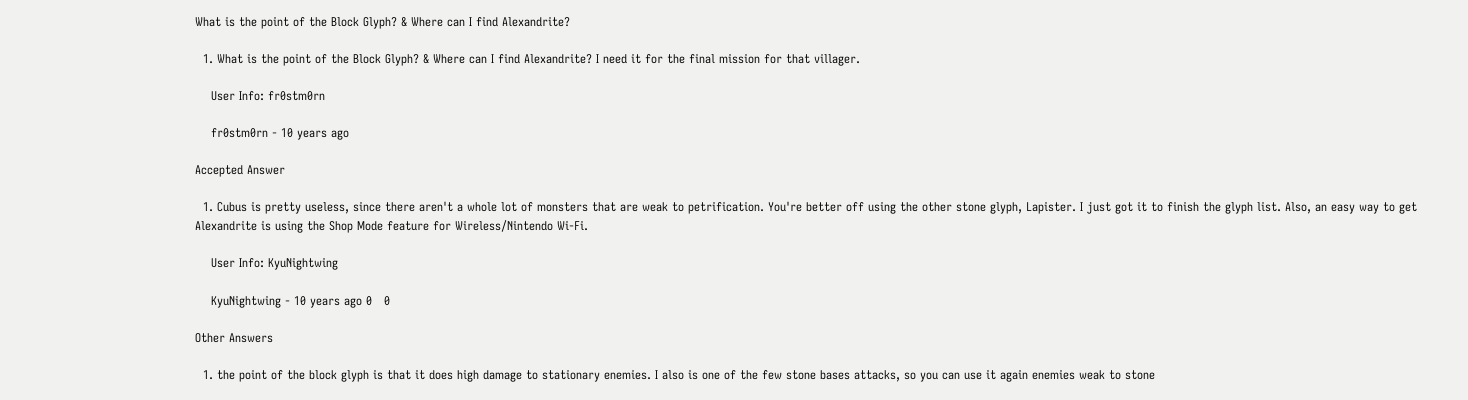What is the point of the Block Glyph? & Where can I find Alexandrite?

  1. What is the point of the Block Glyph? & Where can I find Alexandrite? I need it for the final mission for that villager.

    User Info: fr0stm0rn

    fr0stm0rn - 10 years ago

Accepted Answer

  1. Cubus is pretty useless, since there aren't a whole lot of monsters that are weak to petrification. You're better off using the other stone glyph, Lapister. I just got it to finish the glyph list. Also, an easy way to get Alexandrite is using the Shop Mode feature for Wireless/Nintendo Wi-Fi.

    User Info: KyuNightwing

    KyuNightwing - 10 years ago 0   0

Other Answers

  1. the point of the block glyph is that it does high damage to stationary enemies. I also is one of the few stone bases attacks, so you can use it again enemies weak to stone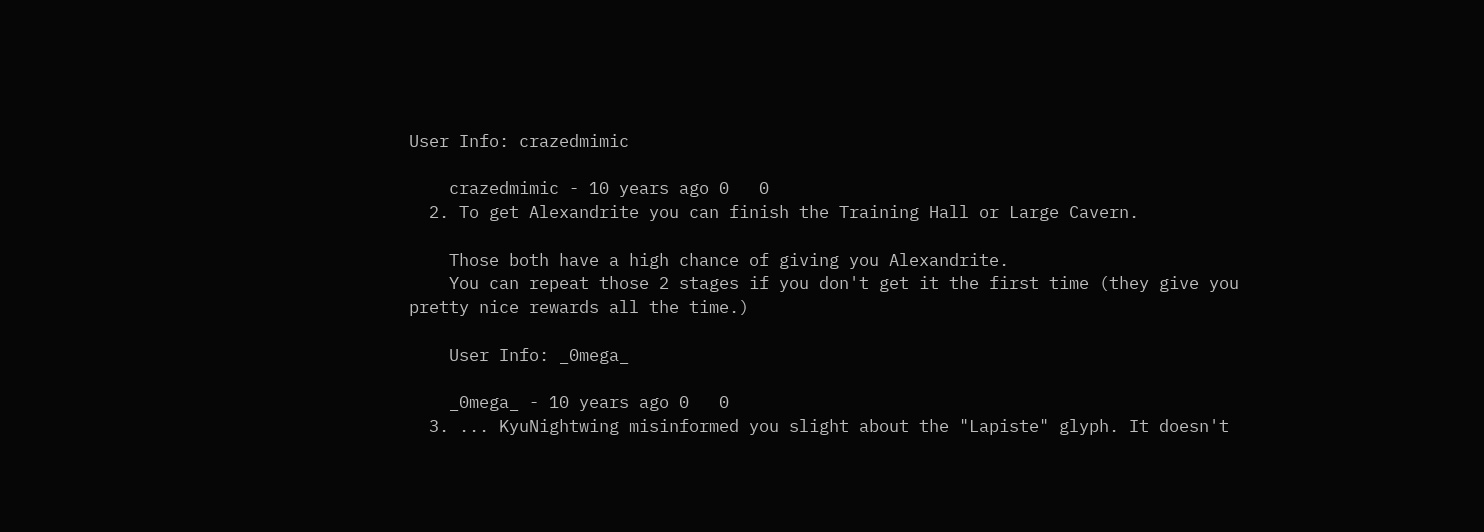User Info: crazedmimic

    crazedmimic - 10 years ago 0   0
  2. To get Alexandrite you can finish the Training Hall or Large Cavern.

    Those both have a high chance of giving you Alexandrite.
    You can repeat those 2 stages if you don't get it the first time (they give you pretty nice rewards all the time.)

    User Info: _0mega_

    _0mega_ - 10 years ago 0   0
  3. ... KyuNightwing misinformed you slight about the "Lapiste" glyph. It doesn't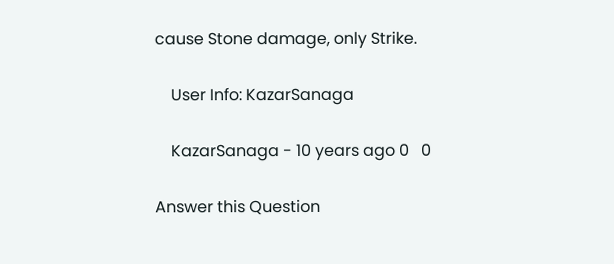cause Stone damage, only Strike.

    User Info: KazarSanaga

    KazarSanaga - 10 years ago 0   0

Answer this Question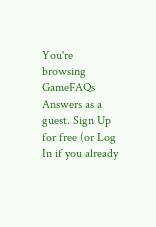You're browsing GameFAQs Answers as a guest. Sign Up for free (or Log In if you already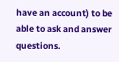have an account) to be able to ask and answer questions.